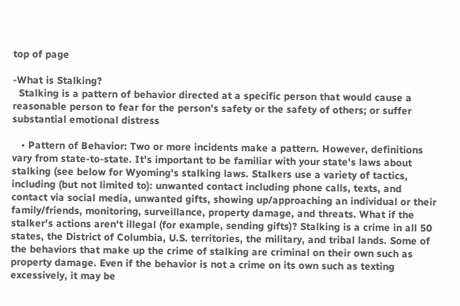top of page

-What is Stalking?
  Stalking is a pattern of behavior directed at a specific person that would cause a reasonable person to fear for the person's safety or the safety of others; or suffer substantial emotional distress

   • Pattern of Behavior: Two or more incidents make a pattern. However, definitions vary from state-to-state. It's important to be familiar with your state's laws about stalking (see below for Wyoming's stalking laws. Stalkers use a variety of tactics, including (but not limited to): unwanted contact including phone calls, texts, and contact via social media, unwanted gifts, showing up/approaching an individual or their family/friends, monitoring, surveillance, property damage, and threats. What if the stalker's actions aren't illegal (for example, sending gifts)? Stalking is a crime in all 50 states, the District of Columbia, U.S. territories, the military, and tribal lands. Some of the behaviors that make up the crime of stalking are criminal on their own such as property damage. Even if the behavior is not a crime on its own such as texting excessively, it may be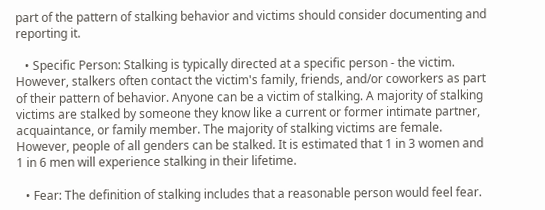part of the pattern of stalking behavior and victims should consider documenting and reporting it.

   • Specific Person: Stalking is typically directed at a specific person - the victim. However, stalkers often contact the victim's family, friends, and/or coworkers as part of their pattern of behavior. Anyone can be a victim of stalking. A majority of stalking victims are stalked by someone they know like a current or former intimate partner, acquaintance, or family member. The majority of stalking victims are female. However, people of all genders can be stalked. It is estimated that 1 in 3 women and 1 in 6 men will experience stalking in their lifetime.

   • Fear: The definition of stalking includes that a reasonable person would feel fear.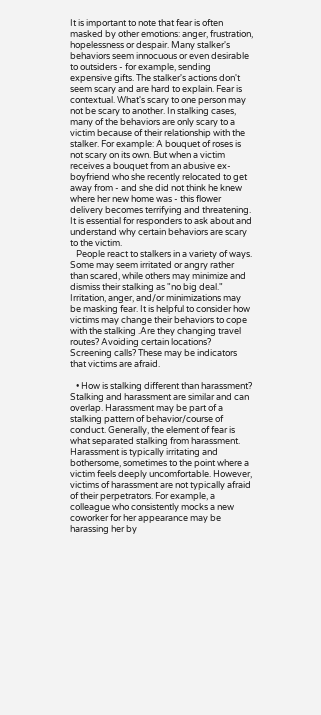It is important to note that fear is often masked by other emotions: anger, frustration, hopelessness or despair. Many stalker's behaviors seem innocuous or even desirable to outsiders - for example, sending expensive gifts. The stalker's actions don't seem scary and are hard to explain. Fear is contextual. What's scary to one person may not be scary to another. In stalking cases, many of the behaviors are only scary to a victim because of their relationship with the stalker. For example: A bouquet of roses is not scary on its own. But when a victim receives a bouquet from an abusive ex-boyfriend who she recently relocated to get away from - and she did not think he knew where her new home was - this flower delivery becomes terrifying and threatening. It is essential for responders to ask about and understand why certain behaviors are scary to the victim.
   People react to stalkers in a variety of ways. Some may seem irritated or angry rather than scared, while others may minimize and dismiss their stalking as "no big deal." Irritation, anger, and/or minimizations may be masking fear. It is helpful to consider how victims may change their behaviors to cope with the stalking .Are they changing travel routes? Avoiding certain locations? Screening calls? These may be indicators that victims are afraid.

   • How is stalking different than harassment? Stalking and harassment are similar and can overlap. Harassment may be part of a stalking pattern of behavior/course of conduct. Generally, the element of fear is what separated stalking from harassment. Harassment is typically irritating and bothersome, sometimes to the point where a victim feels deeply uncomfortable. However, victims of harassment are not typically afraid of their perpetrators. For example, a colleague who consistently mocks a new coworker for her appearance may be harassing her by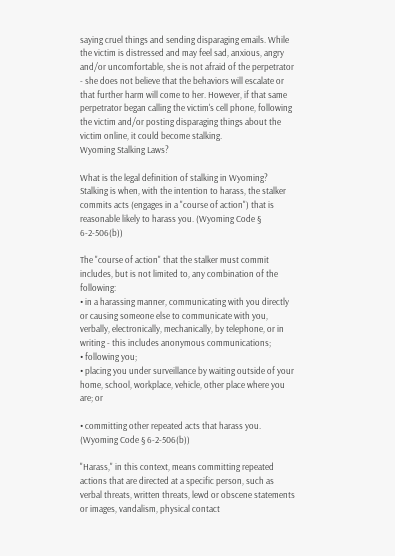saying cruel things and sending disparaging emails. While the victim is distressed and may feel sad, anxious, angry and/or uncomfortable, she is not afraid of the perpetrator - she does not believe that the behaviors will escalate or that further harm will come to her. However, if that same perpetrator began calling the victim's cell phone, following the victim and/or posting disparaging things about the victim online, it could become stalking.
Wyoming Stalking Laws?

What is the legal definition of stalking in Wyoming?
Stalking is when, with the intention to harass, the stalker commits acts (engages in a "course of action") that is reasonable likely to harass you. (Wyoming Code § 6-2-506(b))

The "course of action" that the stalker must commit includes, but is not limited to, any combination of the following:
• in a harassing manner, communicating with you directly or causing someone else to communicate with you, verbally, electronically, mechanically, by telephone, or in writing - this includes anonymous communications;
• following you;
• placing you under surveillance by waiting outside of your home, school, workplace, vehicle, other place where you are; or

• committing other repeated acts that harass you. (Wyoming Code § 6-2-506(b))

"Harass," in this context, means committing repeated actions that are directed at a specific person, such as verbal threats, written threats, lewd or obscene statements or images, vandalism, physical contact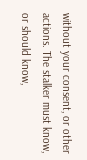without your consent, or other actions. The stalker must know, or should know,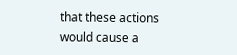that these actions would cause a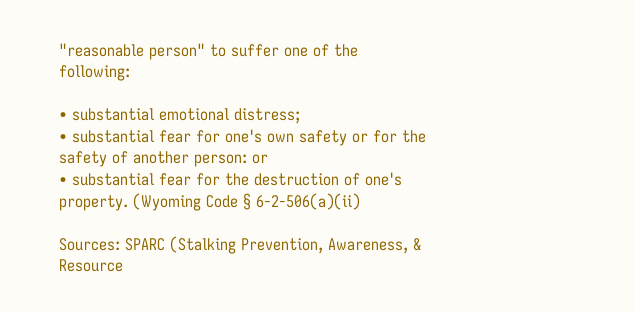"reasonable person" to suffer one of the following:

• substantial emotional distress;
• substantial fear for one's own safety or for the safety of another person: or
• substantial fear for the destruction of one's property. (Wyoming Code § 6-2-506(a)(ii)

Sources: SPARC (Stalking Prevention, Awareness, & Resource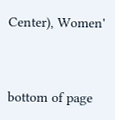Center), Women'


bottom of page